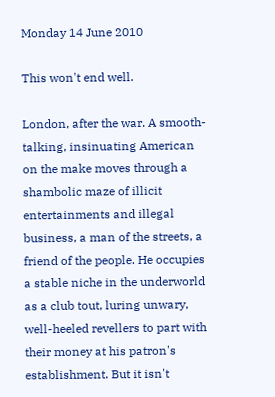Monday 14 June 2010

This won't end well.

London, after the war. A smooth-talking, insinuating American on the make moves through a shambolic maze of illicit entertainments and illegal business, a man of the streets, a friend of the people. He occupies a stable niche in the underworld as a club tout, luring unwary, well-heeled revellers to part with their money at his patron's establishment. But it isn't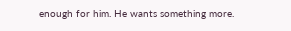enough for him. He wants something more.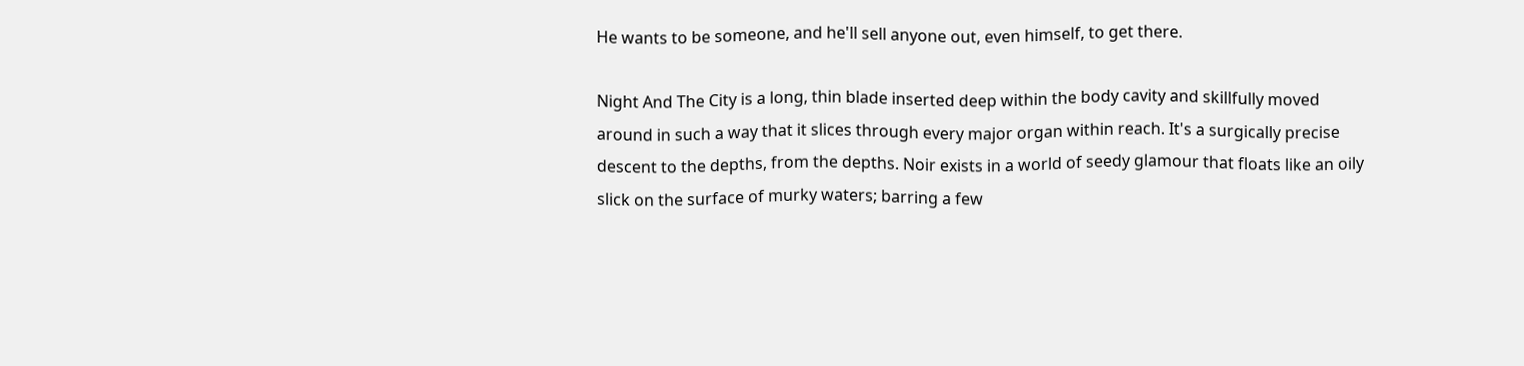He wants to be someone, and he'll sell anyone out, even himself, to get there.

Night And The City is a long, thin blade inserted deep within the body cavity and skillfully moved around in such a way that it slices through every major organ within reach. It's a surgically precise descent to the depths, from the depths. Noir exists in a world of seedy glamour that floats like an oily slick on the surface of murky waters; barring a few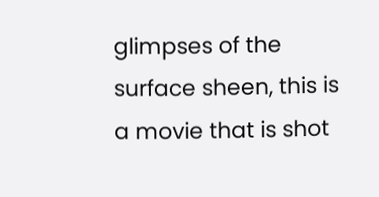glimpses of the surface sheen, this is a movie that is shot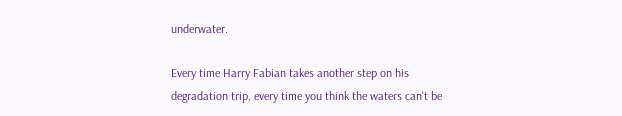underwater.

Every time Harry Fabian takes another step on his degradation trip, every time you think the waters can't be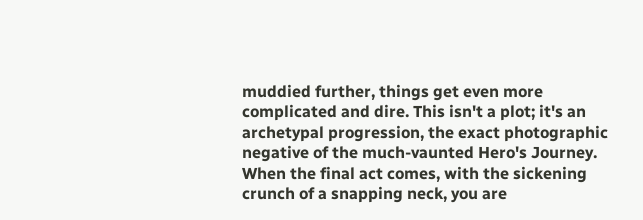muddied further, things get even more complicated and dire. This isn't a plot; it's an archetypal progression, the exact photographic negative of the much-vaunted Hero's Journey. When the final act comes, with the sickening crunch of a snapping neck, you are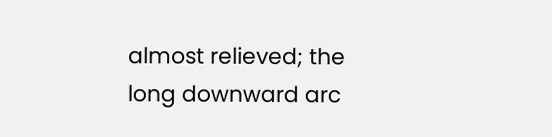almost relieved; the long downward arc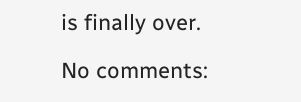is finally over.

No comments: